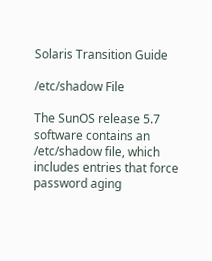Solaris Transition Guide

/etc/shadow File

The SunOS release 5.7 software contains an /etc/shadow file, which includes entries that force password aging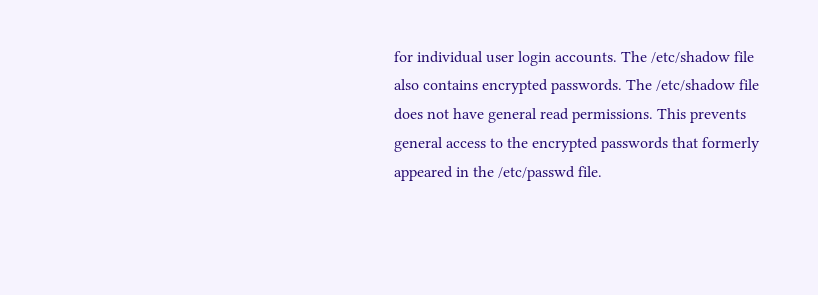for individual user login accounts. The /etc/shadow file also contains encrypted passwords. The /etc/shadow file does not have general read permissions. This prevents general access to the encrypted passwords that formerly appeared in the /etc/passwd file.